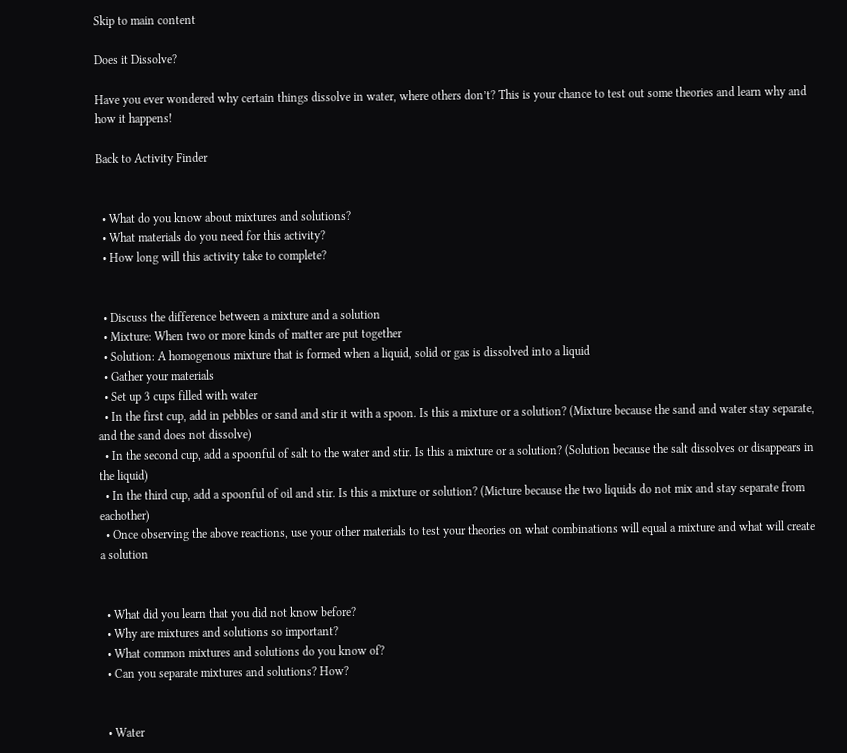Skip to main content

Does it Dissolve?

Have you ever wondered why certain things dissolve in water, where others don’t? This is your chance to test out some theories and learn why and how it happens!

Back to Activity Finder


  • What do you know about mixtures and solutions?
  • What materials do you need for this activity?
  • How long will this activity take to complete?


  • Discuss the difference between a mixture and a solution
  • Mixture: When two or more kinds of matter are put together
  • Solution: A homogenous mixture that is formed when a liquid, solid or gas is dissolved into a liquid
  • Gather your materials
  • Set up 3 cups filled with water
  • In the first cup, add in pebbles or sand and stir it with a spoon. Is this a mixture or a solution? (Mixture because the sand and water stay separate, and the sand does not dissolve)
  • In the second cup, add a spoonful of salt to the water and stir. Is this a mixture or a solution? (Solution because the salt dissolves or disappears in the liquid)
  • In the third cup, add a spoonful of oil and stir. Is this a mixture or solution? (Micture because the two liquids do not mix and stay separate from eachother)
  • Once observing the above reactions, use your other materials to test your theories on what combinations will equal a mixture and what will create a solution


  • What did you learn that you did not know before?
  • Why are mixtures and solutions so important?
  • What common mixtures and solutions do you know of?
  • Can you separate mixtures and solutions? How?


  • Water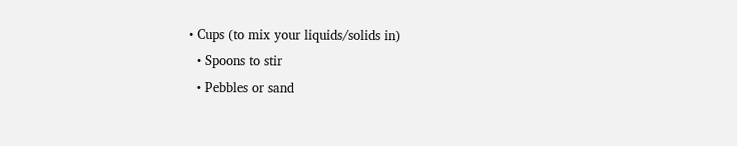• Cups (to mix your liquids/solids in)
  • Spoons to stir
  • Pebbles or sand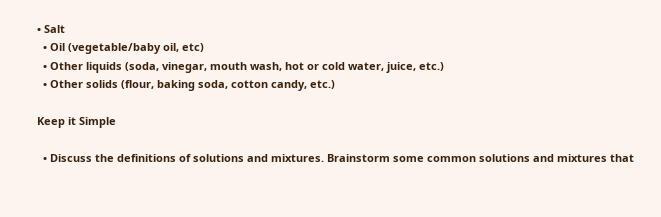• Salt
  • Oil (vegetable/baby oil, etc)
  • Other liquids (soda, vinegar, mouth wash, hot or cold water, juice, etc.)
  • Other solids (flour, baking soda, cotton candy, etc.)

Keep it Simple

  • Discuss the definitions of solutions and mixtures. Brainstorm some common solutions and mixtures that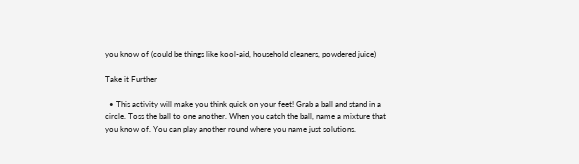you know of (could be things like kool-aid, household cleaners, powdered juice)

Take it Further

  • This activity will make you think quick on your feet! Grab a ball and stand in a circle. Toss the ball to one another. When you catch the ball, name a mixture that you know of. You can play another round where you name just solutions.